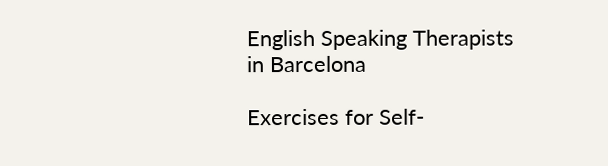English Speaking Therapists in Barcelona

Exercises for Self-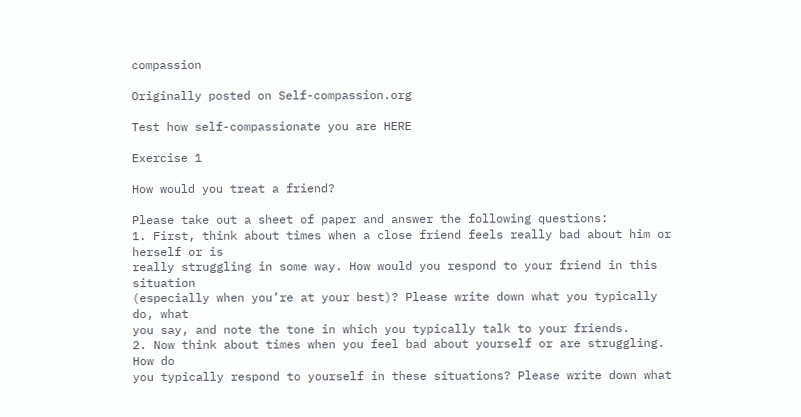compassion

Originally posted on Self-compassion.org

Test how self-compassionate you are HERE

Exercise 1

How would you treat a friend?

Please take out a sheet of paper and answer the following questions:
1. First, think about times when a close friend feels really bad about him or herself or is
really struggling in some way. How would you respond to your friend in this situation
(especially when you’re at your best)? Please write down what you typically do, what
you say, and note the tone in which you typically talk to your friends.
2. Now think about times when you feel bad about yourself or are struggling. How do
you typically respond to yourself in these situations? Please write down what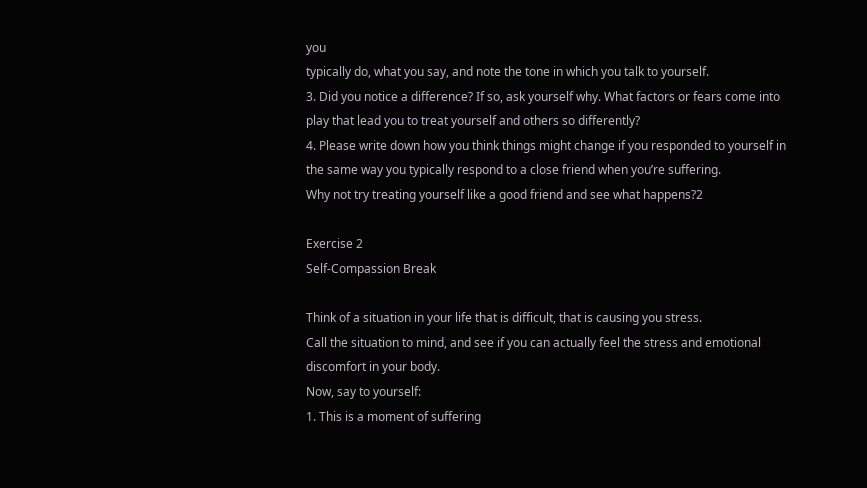you
typically do, what you say, and note the tone in which you talk to yourself.
3. Did you notice a difference? If so, ask yourself why. What factors or fears come into
play that lead you to treat yourself and others so differently?
4. Please write down how you think things might change if you responded to yourself in
the same way you typically respond to a close friend when you’re suffering.
Why not try treating yourself like a good friend and see what happens?2

Exercise 2
Self-Compassion Break

Think of a situation in your life that is difficult, that is causing you stress.
Call the situation to mind, and see if you can actually feel the stress and emotional
discomfort in your body.
Now, say to yourself:
1. This is a moment of suffering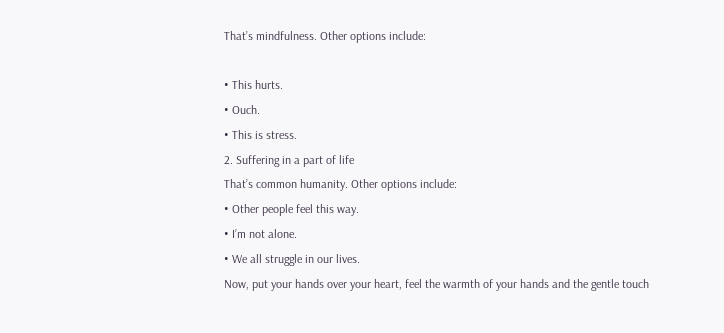That’s mindfulness. Other options include:

• This hurts.
• Ouch.
• This is stress.
2. Suffering in a part of life
That’s common humanity. Other options include:
• Other people feel this way.
• I’m not alone.
• We all struggle in our lives.
Now, put your hands over your heart, feel the warmth of your hands and the gentle touch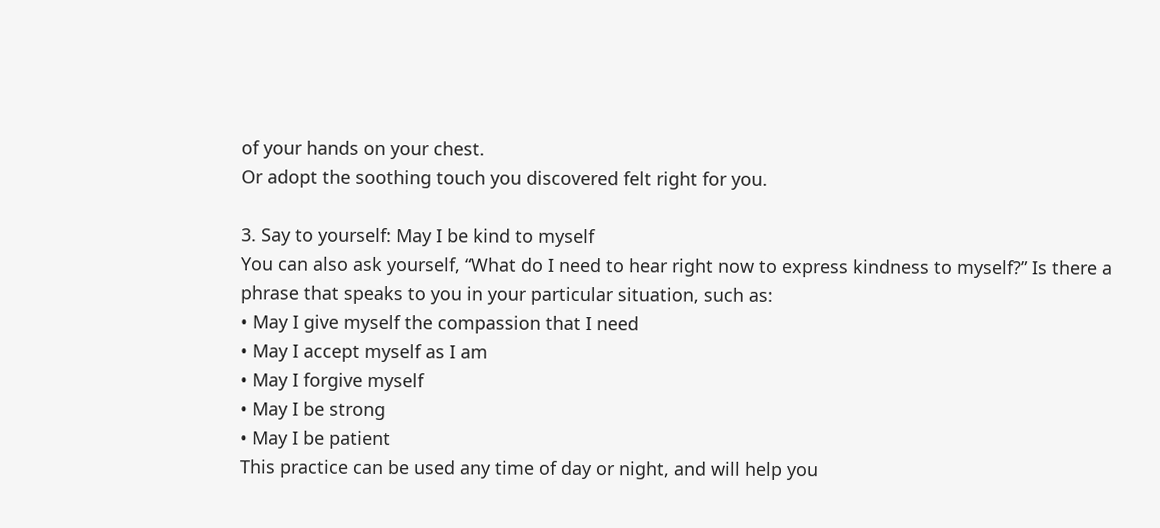of your hands on your chest.
Or adopt the soothing touch you discovered felt right for you.

3. Say to yourself: May I be kind to myself
You can also ask yourself, “What do I need to hear right now to express kindness to myself?” Is there a phrase that speaks to you in your particular situation, such as:
• May I give myself the compassion that I need
• May I accept myself as I am
• May I forgive myself
• May I be strong
• May I be patient
This practice can be used any time of day or night, and will help you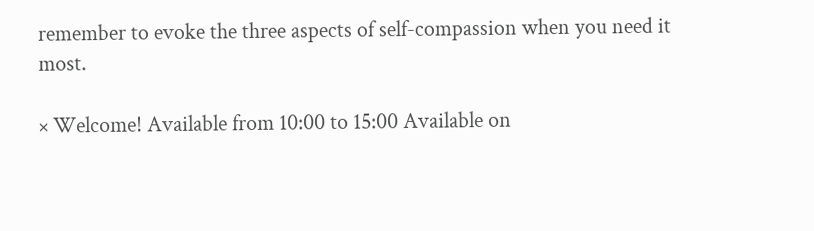remember to evoke the three aspects of self-compassion when you need it most.

× Welcome! Available from 10:00 to 15:00 Available on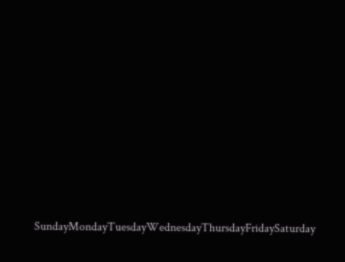SundayMondayTuesdayWednesdayThursdayFridaySaturday